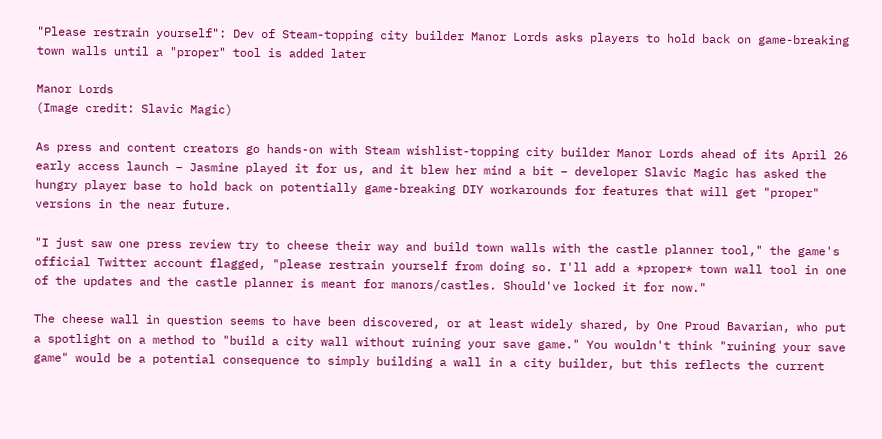"Please restrain yourself": Dev of Steam-topping city builder Manor Lords asks players to hold back on game-breaking town walls until a "proper" tool is added later

Manor Lords
(Image credit: Slavic Magic)

As press and content creators go hands-on with Steam wishlist-topping city builder Manor Lords ahead of its April 26 early access launch – Jasmine played it for us, and it blew her mind a bit – developer Slavic Magic has asked the hungry player base to hold back on potentially game-breaking DIY workarounds for features that will get "proper" versions in the near future.

"I just saw one press review try to cheese their way and build town walls with the castle planner tool," the game's official Twitter account flagged, "please restrain yourself from doing so. I'll add a *proper* town wall tool in one of the updates and the castle planner is meant for manors/castles. Should've locked it for now."

The cheese wall in question seems to have been discovered, or at least widely shared, by One Proud Bavarian, who put a spotlight on a method to "build a city wall without ruining your save game." You wouldn't think "ruining your save game" would be a potential consequence to simply building a wall in a city builder, but this reflects the current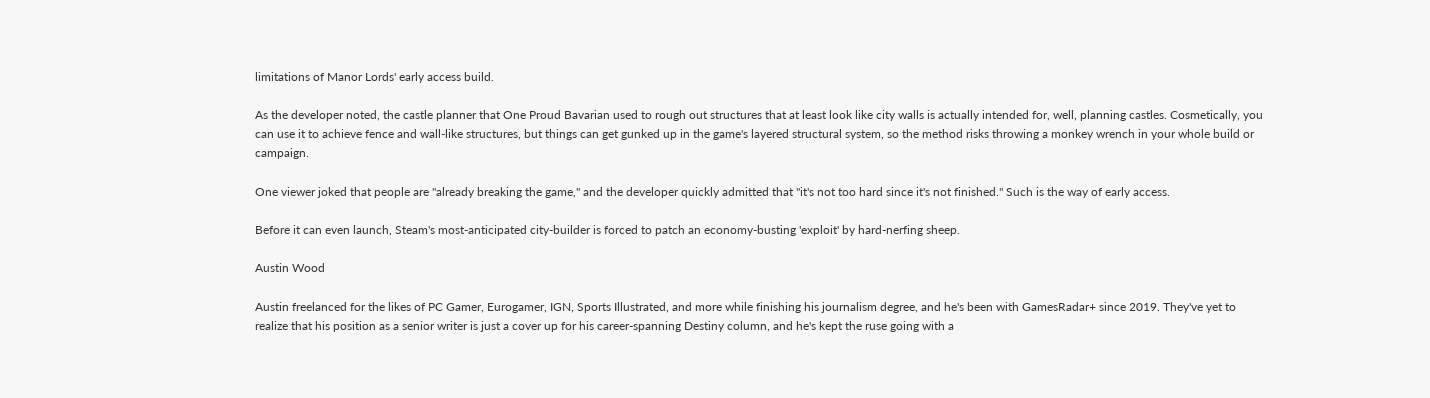limitations of Manor Lords' early access build.

As the developer noted, the castle planner that One Proud Bavarian used to rough out structures that at least look like city walls is actually intended for, well, planning castles. Cosmetically, you can use it to achieve fence and wall-like structures, but things can get gunked up in the game's layered structural system, so the method risks throwing a monkey wrench in your whole build or campaign.

One viewer joked that people are "already breaking the game," and the developer quickly admitted that "it's not too hard since it's not finished." Such is the way of early access.

Before it can even launch, Steam's most-anticipated city-builder is forced to patch an economy-busting 'exploit' by hard-nerfing sheep.

Austin Wood

Austin freelanced for the likes of PC Gamer, Eurogamer, IGN, Sports Illustrated, and more while finishing his journalism degree, and he's been with GamesRadar+ since 2019. They've yet to realize that his position as a senior writer is just a cover up for his career-spanning Destiny column, and he's kept the ruse going with a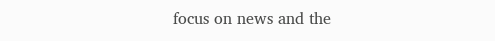focus on news and the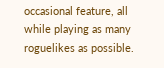occasional feature, all while playing as many roguelikes as possible.